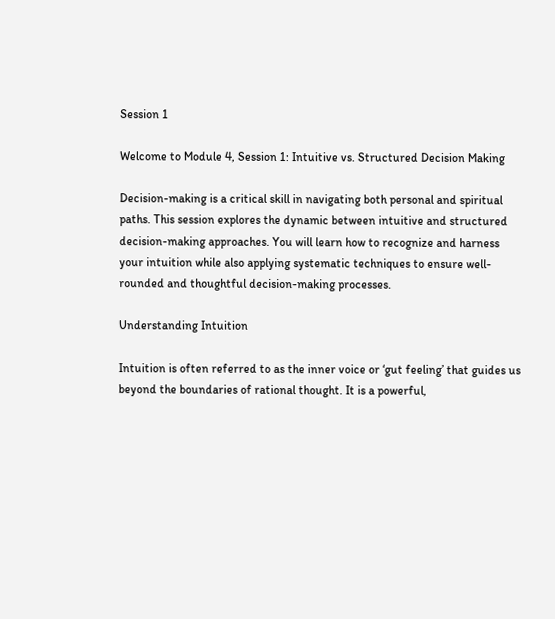Session 1

Welcome to Module 4, Session 1: Intuitive vs. Structured Decision Making

Decision-making is a critical skill in navigating both personal and spiritual paths. This session explores the dynamic between intuitive and structured decision-making approaches. You will learn how to recognize and harness your intuition while also applying systematic techniques to ensure well-rounded and thoughtful decision-making processes.

Understanding Intuition

Intuition is often referred to as the inner voice or ‘gut feeling’ that guides us beyond the boundaries of rational thought. It is a powerful,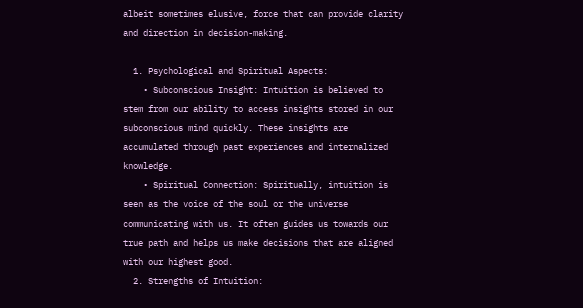albeit sometimes elusive, force that can provide clarity and direction in decision-making.

  1. Psychological and Spiritual Aspects:
    • Subconscious Insight: Intuition is believed to stem from our ability to access insights stored in our subconscious mind quickly. These insights are accumulated through past experiences and internalized knowledge.
    • Spiritual Connection: Spiritually, intuition is seen as the voice of the soul or the universe communicating with us. It often guides us towards our true path and helps us make decisions that are aligned with our highest good.
  2. Strengths of Intuition: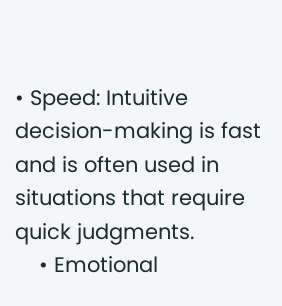• Speed: Intuitive decision-making is fast and is often used in situations that require quick judgments.
    • Emotional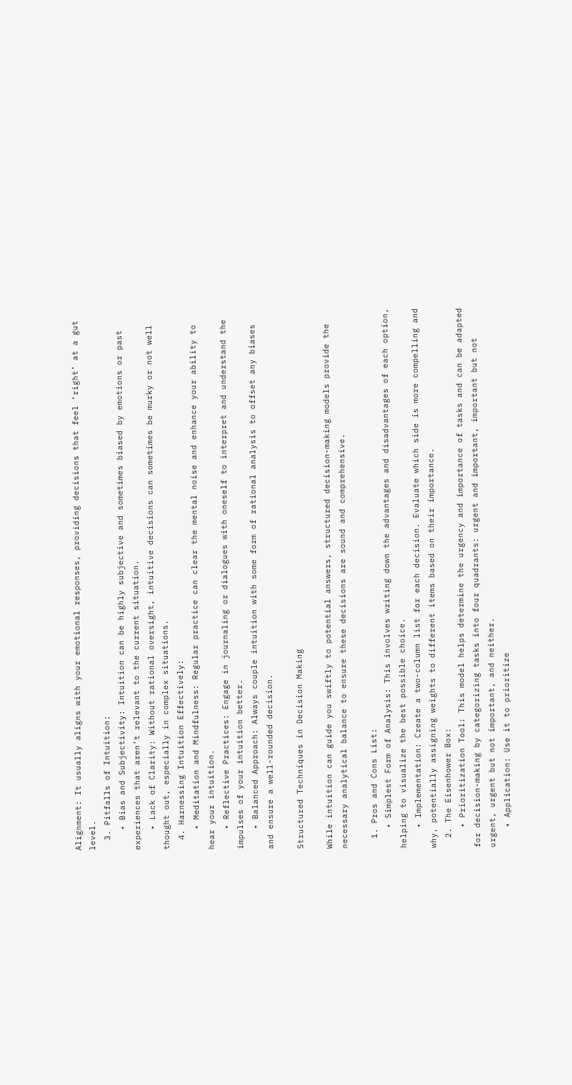Alignment: It usually aligns with your emotional responses, providing decisions that feel ‘right’ at a gut level.
  3. Pitfalls of Intuition:
    • Bias and Subjectivity: Intuition can be highly subjective and sometimes biased by emotions or past experiences that aren’t relevant to the current situation.
    • Lack of Clarity: Without rational oversight, intuitive decisions can sometimes be murky or not well thought out, especially in complex situations.
  4. Harnessing Intuition Effectively:
    • Meditation and Mindfulness: Regular practice can clear the mental noise and enhance your ability to hear your intuition.
    • Reflective Practices: Engage in journaling or dialogues with oneself to interpret and understand the impulses of your intuition better.
    • Balanced Approach: Always couple intuition with some form of rational analysis to offset any biases and ensure a well-rounded decision.

Structured Techniques in Decision Making

While intuition can guide you swiftly to potential answers, structured decision-making models provide the necessary analytical balance to ensure these decisions are sound and comprehensive.

  1. Pros and Cons List:
    • Simplest Form of Analysis: This involves writing down the advantages and disadvantages of each option, helping to visualize the best possible choice.
    • Implementation: Create a two-column list for each decision. Evaluate which side is more compelling and why, potentially assigning weights to different items based on their importance.
  2. The Eisenhower Box:
    • Prioritization Tool: This model helps determine the urgency and importance of tasks and can be adapted for decision-making by categorizing tasks into four quadrants: urgent and important, important but not urgent, urgent but not important, and neither.
    • Application: Use it to prioritize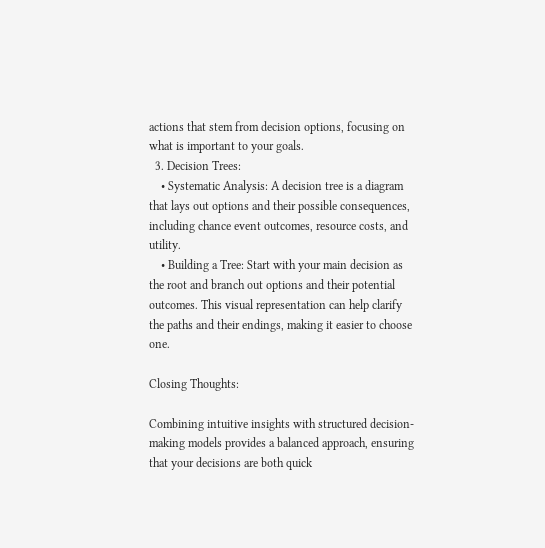actions that stem from decision options, focusing on what is important to your goals.
  3. Decision Trees:
    • Systematic Analysis: A decision tree is a diagram that lays out options and their possible consequences, including chance event outcomes, resource costs, and utility.
    • Building a Tree: Start with your main decision as the root and branch out options and their potential outcomes. This visual representation can help clarify the paths and their endings, making it easier to choose one.

Closing Thoughts:

Combining intuitive insights with structured decision-making models provides a balanced approach, ensuring that your decisions are both quick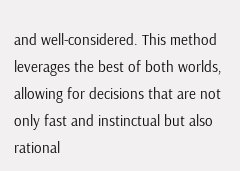and well-considered. This method leverages the best of both worlds, allowing for decisions that are not only fast and instinctual but also rational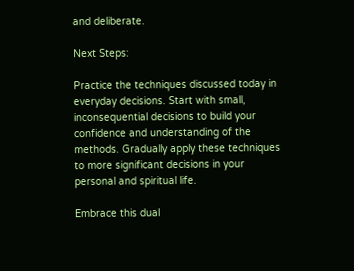and deliberate.

Next Steps:

Practice the techniques discussed today in everyday decisions. Start with small, inconsequential decisions to build your confidence and understanding of the methods. Gradually apply these techniques to more significant decisions in your personal and spiritual life.

Embrace this dual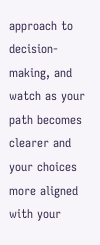approach to decision-making, and watch as your path becomes clearer and your choices more aligned with your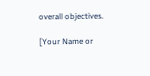overall objectives.

[Your Name or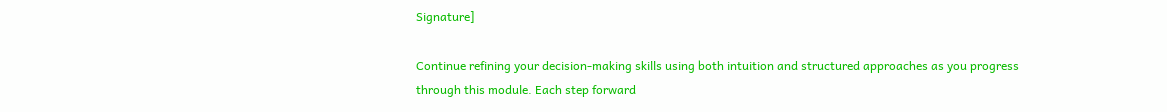Signature]

Continue refining your decision-making skills using both intuition and structured approaches as you progress through this module. Each step forward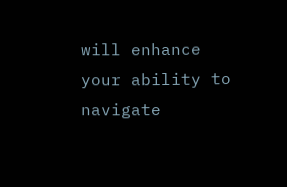will enhance your ability to navigate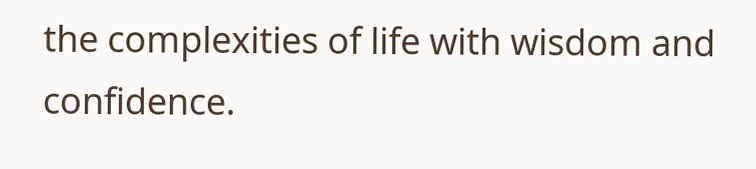the complexities of life with wisdom and confidence.